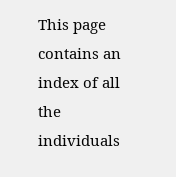This page contains an index of all the individuals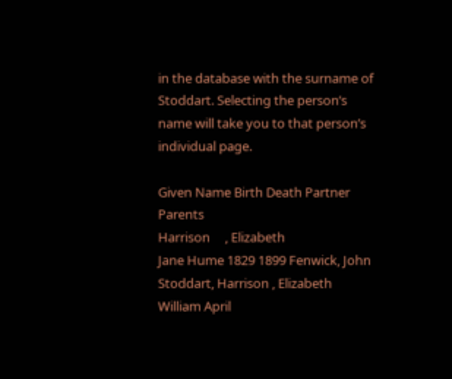in the database with the surname of Stoddart. Selecting the person’s name will take you to that person’s individual page.

Given Name Birth Death Partner Parents
Harrison     , Elizabeth
Jane Hume 1829 1899 Fenwick, John Stoddart, Harrison , Elizabeth
William April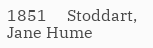1851     Stoddart, Jane Hume